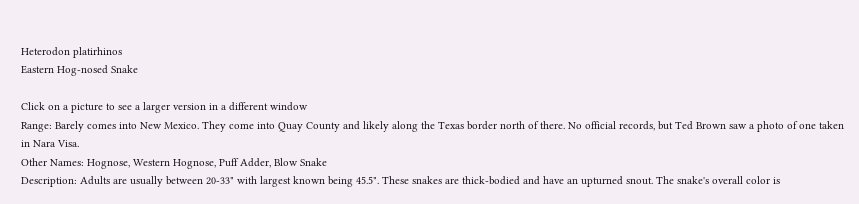Heterodon platirhinos
Eastern Hog-nosed Snake

Click on a picture to see a larger version in a different window
Range: Barely comes into New Mexico. They come into Quay County and likely along the Texas border north of there. No official records, but Ted Brown saw a photo of one taken in Nara Visa.
Other Names: Hognose, Western Hognose, Puff Adder, Blow Snake
Description: Adults are usually between 20-33" with largest known being 45.5". These snakes are thick-bodied and have an upturned snout. The snake's overall color is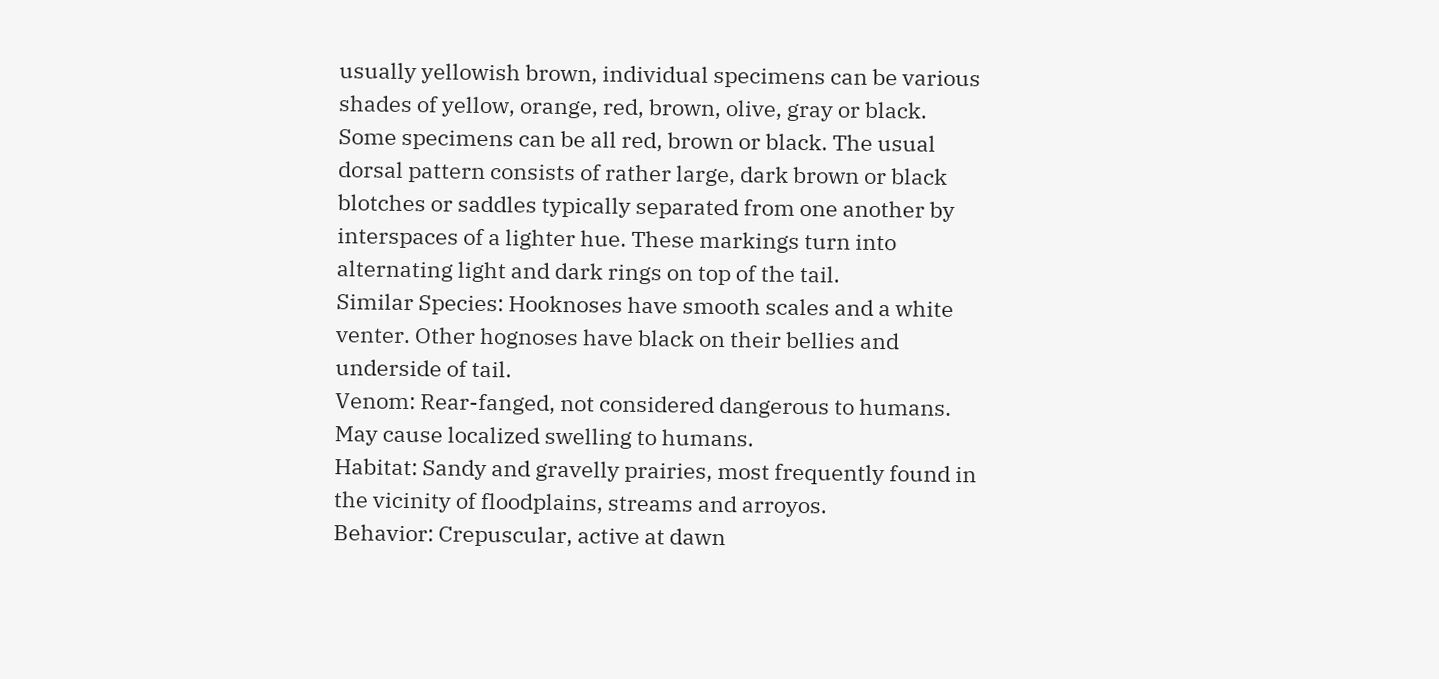usually yellowish brown, individual specimens can be various shades of yellow, orange, red, brown, olive, gray or black. Some specimens can be all red, brown or black. The usual dorsal pattern consists of rather large, dark brown or black blotches or saddles typically separated from one another by interspaces of a lighter hue. These markings turn into alternating light and dark rings on top of the tail.
Similar Species: Hooknoses have smooth scales and a white venter. Other hognoses have black on their bellies and underside of tail.
Venom: Rear-fanged, not considered dangerous to humans. May cause localized swelling to humans.
Habitat: Sandy and gravelly prairies, most frequently found in the vicinity of floodplains, streams and arroyos.
Behavior: Crepuscular, active at dawn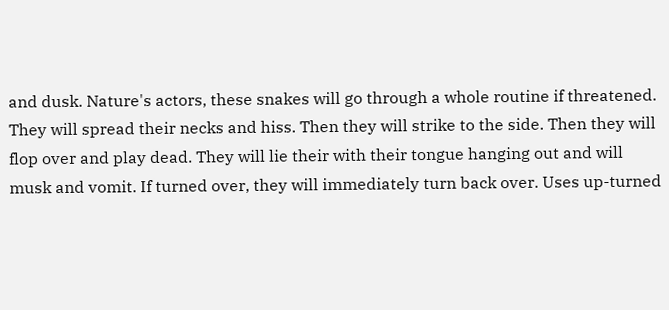and dusk. Nature's actors, these snakes will go through a whole routine if threatened. They will spread their necks and hiss. Then they will strike to the side. Then they will flop over and play dead. They will lie their with their tongue hanging out and will musk and vomit. If turned over, they will immediately turn back over. Uses up-turned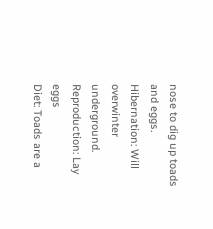nose to dig up toads and eggs.
Hibernation: Will overwinter underground.
Reproduction: Lay eggs
Diet: Toads are a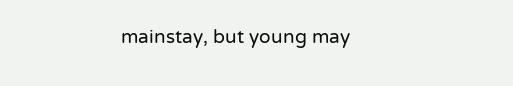mainstay, but young may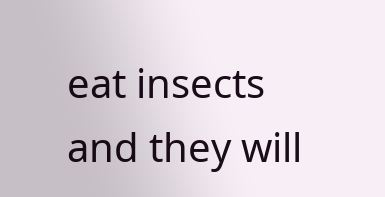eat insects and they will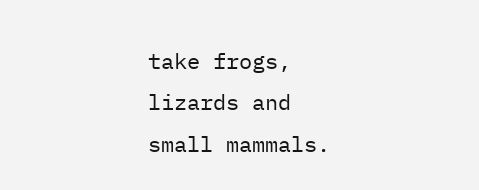take frogs, lizards and small mammals.